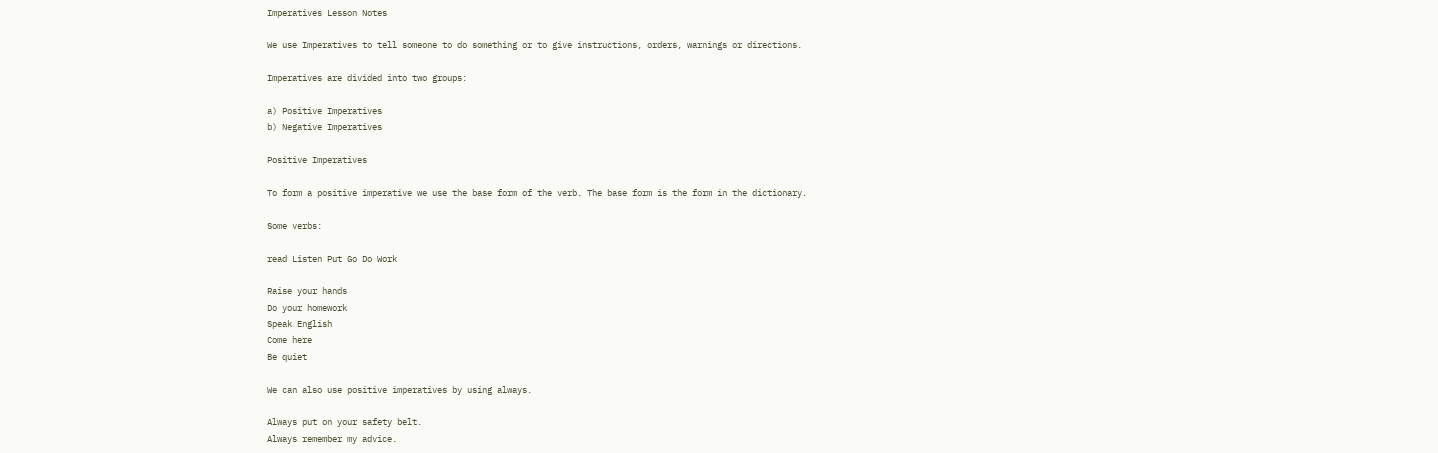Imperatives Lesson Notes

We use Imperatives to tell someone to do something or to give instructions, orders, warnings or directions.

Imperatives are divided into two groups:

a) Positive Imperatives
b) Negative Imperatives

Positive Imperatives

To form a positive imperative we use the base form of the verb. The base form is the form in the dictionary.

Some verbs:

read Listen Put Go Do Work

Raise your hands
Do your homework
Speak English
Come here
Be quiet

We can also use positive imperatives by using always.

Always put on your safety belt.
Always remember my advice.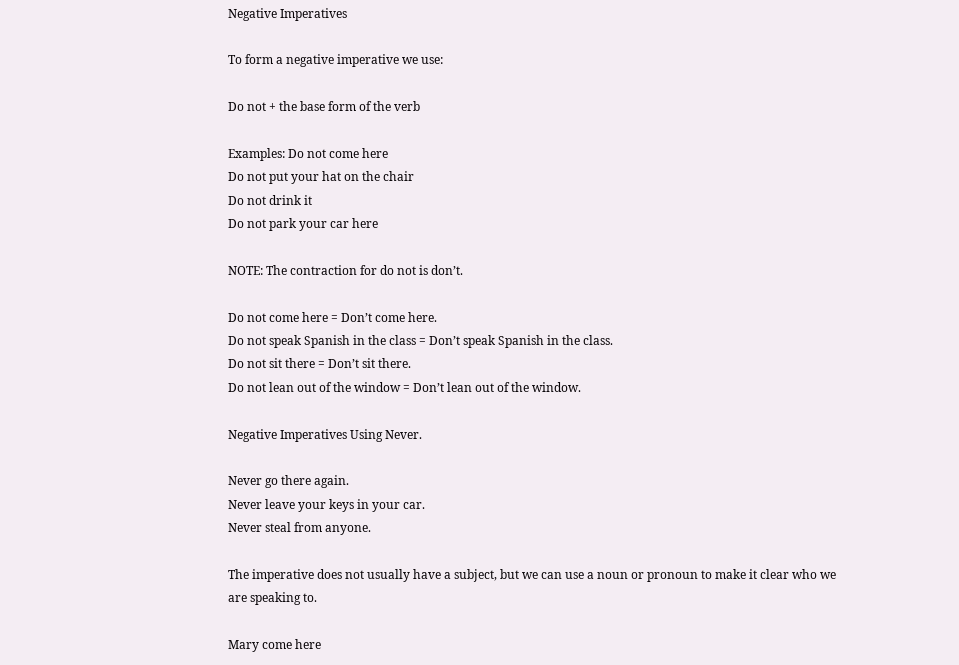Negative Imperatives

To form a negative imperative we use:

Do not + the base form of the verb

Examples: Do not come here
Do not put your hat on the chair
Do not drink it
Do not park your car here

NOTE: The contraction for do not is don’t.

Do not come here = Don’t come here.
Do not speak Spanish in the class = Don’t speak Spanish in the class.
Do not sit there = Don’t sit there.
Do not lean out of the window = Don’t lean out of the window.

Negative Imperatives Using Never.

Never go there again.
Never leave your keys in your car.
Never steal from anyone.

The imperative does not usually have a subject, but we can use a noun or pronoun to make it clear who we are speaking to.

Mary come here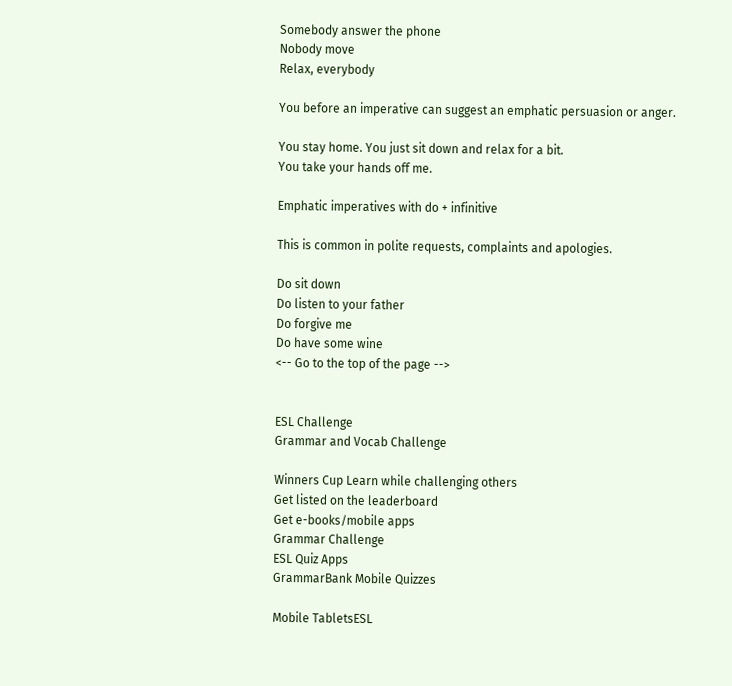Somebody answer the phone
Nobody move
Relax, everybody

You before an imperative can suggest an emphatic persuasion or anger.

You stay home. You just sit down and relax for a bit.
You take your hands off me.

Emphatic imperatives with do + infinitive

This is common in polite requests, complaints and apologies.

Do sit down
Do listen to your father
Do forgive me
Do have some wine
<-- Go to the top of the page -->


ESL Challenge
Grammar and Vocab Challenge

Winners Cup Learn while challenging others
Get listed on the leaderboard
Get e-books/mobile apps
Grammar Challenge
ESL Quiz Apps
GrammarBank Mobile Quizzes

Mobile TabletsESL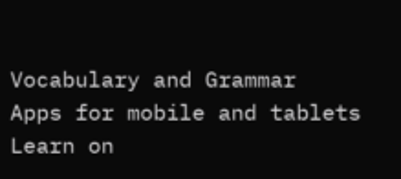Vocabulary and Grammar
Apps for mobile and tablets
Learn on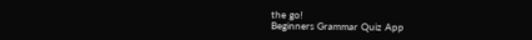the go!
Beginners Grammar Quiz App